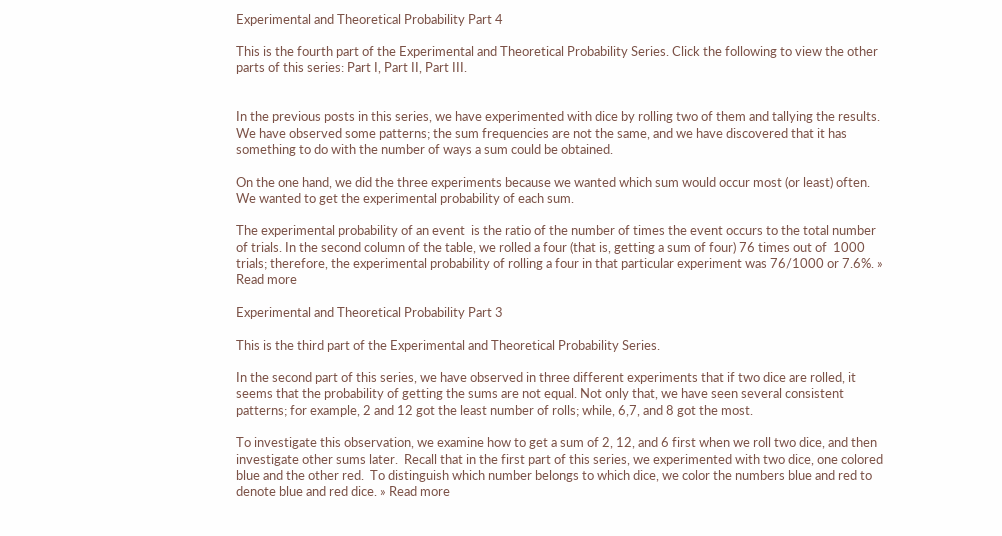Experimental and Theoretical Probability Part 4

This is the fourth part of the Experimental and Theoretical Probability Series. Click the following to view the other parts of this series: Part I, Part II, Part III.


In the previous posts in this series, we have experimented with dice by rolling two of them and tallying the results.  We have observed some patterns; the sum frequencies are not the same, and we have discovered that it has something to do with the number of ways a sum could be obtained.

On the one hand, we did the three experiments because we wanted which sum would occur most (or least) often. We wanted to get the experimental probability of each sum.

The experimental probability of an event  is the ratio of the number of times the event occurs to the total number of trials. In the second column of the table, we rolled a four (that is, getting a sum of four) 76 times out of  1000 trials; therefore, the experimental probability of rolling a four in that particular experiment was 76/1000 or 7.6%. » Read more

Experimental and Theoretical Probability Part 3

This is the third part of the Experimental and Theoretical Probability Series.

In the second part of this series, we have observed in three different experiments that if two dice are rolled, it seems that the probability of getting the sums are not equal. Not only that, we have seen several consistent patterns; for example, 2 and 12 got the least number of rolls; while, 6,7, and 8 got the most.

To investigate this observation, we examine how to get a sum of 2, 12, and 6 first when we roll two dice, and then investigate other sums later.  Recall that in the first part of this series, we experimented with two dice, one colored blue and the other red.  To distinguish which number belongs to which dice, we color the numbers blue and red to denote blue and red dice. » Read more